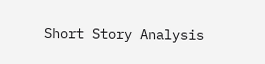Short Story Analysis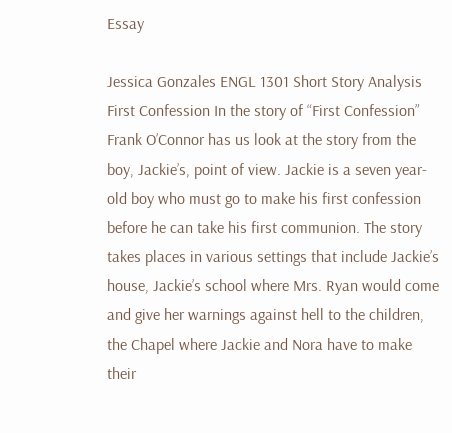Essay

Jessica Gonzales ENGL 1301 Short Story Analysis First Confession In the story of “First Confession” Frank O’Connor has us look at the story from the boy, Jackie’s, point of view. Jackie is a seven year-old boy who must go to make his first confession before he can take his first communion. The story takes places in various settings that include Jackie’s house, Jackie’s school where Mrs. Ryan would come and give her warnings against hell to the children, the Chapel where Jackie and Nora have to make their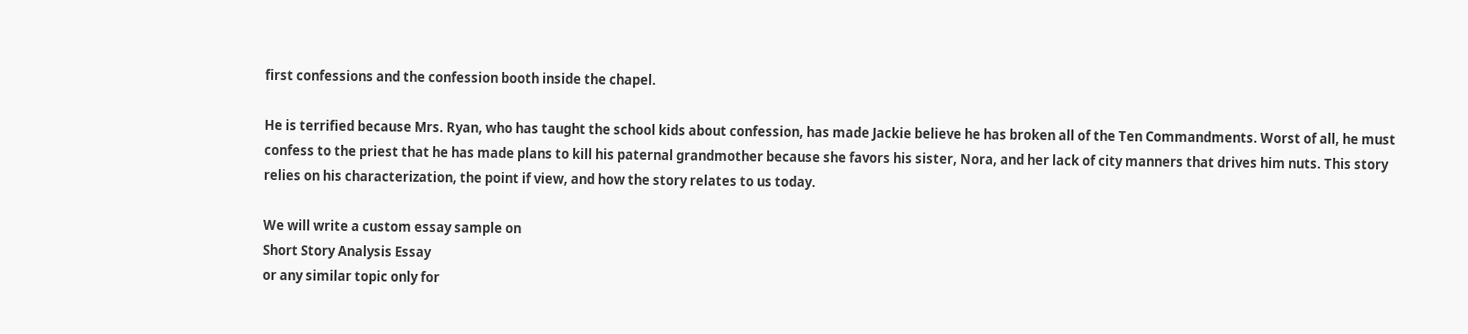first confessions and the confession booth inside the chapel.

He is terrified because Mrs. Ryan, who has taught the school kids about confession, has made Jackie believe he has broken all of the Ten Commandments. Worst of all, he must confess to the priest that he has made plans to kill his paternal grandmother because she favors his sister, Nora, and her lack of city manners that drives him nuts. This story relies on his characterization, the point if view, and how the story relates to us today.

We will write a custom essay sample on
Short Story Analysis Essay
or any similar topic only for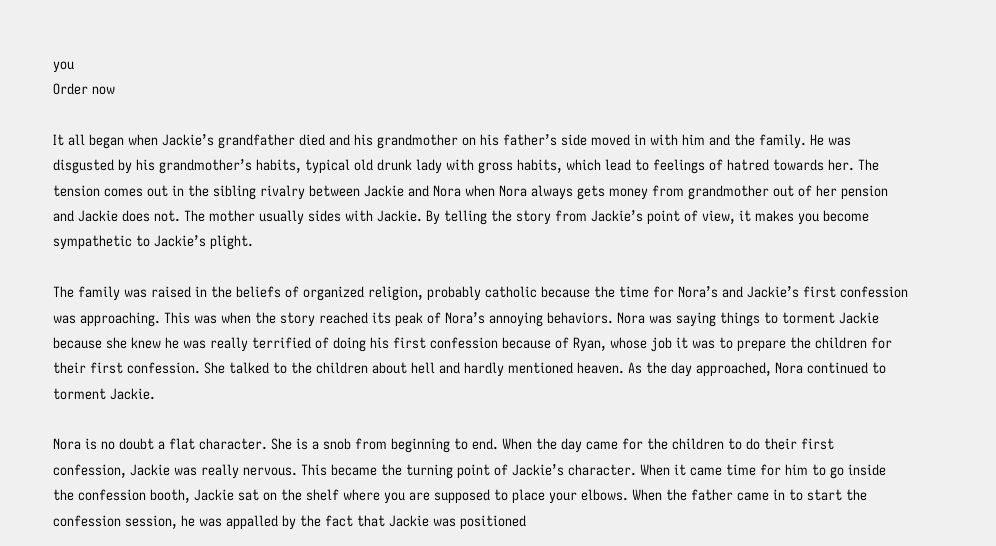you
Order now

It all began when Jackie’s grandfather died and his grandmother on his father’s side moved in with him and the family. He was disgusted by his grandmother’s habits, typical old drunk lady with gross habits, which lead to feelings of hatred towards her. The tension comes out in the sibling rivalry between Jackie and Nora when Nora always gets money from grandmother out of her pension and Jackie does not. The mother usually sides with Jackie. By telling the story from Jackie’s point of view, it makes you become sympathetic to Jackie’s plight.

The family was raised in the beliefs of organized religion, probably catholic because the time for Nora’s and Jackie’s first confession was approaching. This was when the story reached its peak of Nora’s annoying behaviors. Nora was saying things to torment Jackie because she knew he was really terrified of doing his first confession because of Ryan, whose job it was to prepare the children for their first confession. She talked to the children about hell and hardly mentioned heaven. As the day approached, Nora continued to torment Jackie.

Nora is no doubt a flat character. She is a snob from beginning to end. When the day came for the children to do their first confession, Jackie was really nervous. This became the turning point of Jackie’s character. When it came time for him to go inside the confession booth, Jackie sat on the shelf where you are supposed to place your elbows. When the father came in to start the confession session, he was appalled by the fact that Jackie was positioned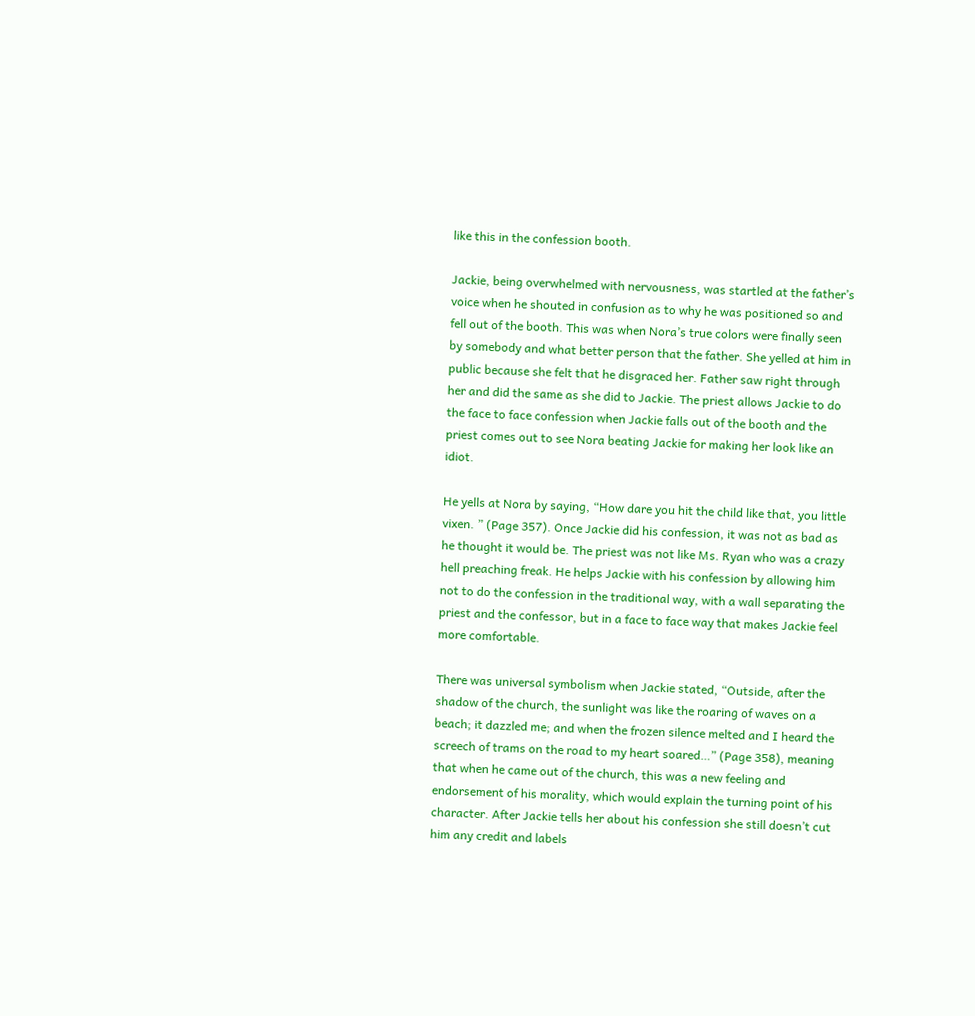like this in the confession booth.

Jackie, being overwhelmed with nervousness, was startled at the father’s voice when he shouted in confusion as to why he was positioned so and fell out of the booth. This was when Nora’s true colors were finally seen by somebody and what better person that the father. She yelled at him in public because she felt that he disgraced her. Father saw right through her and did the same as she did to Jackie. The priest allows Jackie to do the face to face confession when Jackie falls out of the booth and the priest comes out to see Nora beating Jackie for making her look like an idiot.

He yells at Nora by saying, “How dare you hit the child like that, you little vixen. ” (Page 357). Once Jackie did his confession, it was not as bad as he thought it would be. The priest was not like Ms. Ryan who was a crazy hell preaching freak. He helps Jackie with his confession by allowing him not to do the confession in the traditional way, with a wall separating the priest and the confessor, but in a face to face way that makes Jackie feel more comfortable.

There was universal symbolism when Jackie stated, “Outside, after the shadow of the church, the sunlight was like the roaring of waves on a beach; it dazzled me; and when the frozen silence melted and I heard the screech of trams on the road to my heart soared…” (Page 358), meaning that when he came out of the church, this was a new feeling and endorsement of his morality, which would explain the turning point of his character. After Jackie tells her about his confession she still doesn’t cut him any credit and labels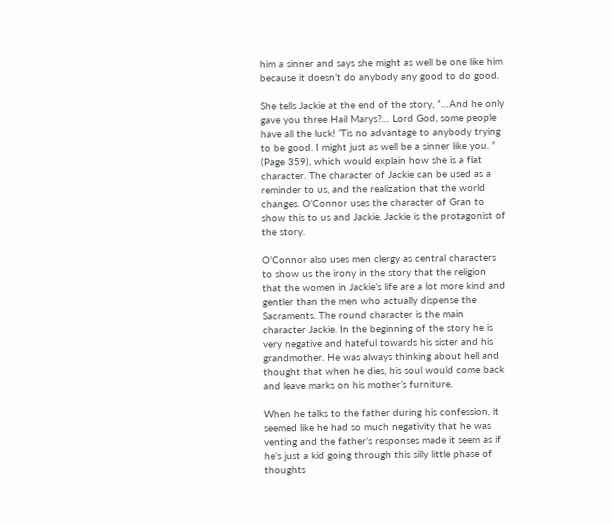him a sinner and says she might as well be one like him because it doesn’t do anybody any good to do good.

She tells Jackie at the end of the story, “…And he only gave you three Hail Marys?… Lord God, some people have all the luck! ‘Tis no advantage to anybody trying to be good. I might just as well be a sinner like you. ” (Page 359), which would explain how she is a flat character. The character of Jackie can be used as a reminder to us, and the realization that the world changes. O’Connor uses the character of Gran to show this to us and Jackie. Jackie is the protagonist of the story.

O’Connor also uses men clergy as central characters to show us the irony in the story that the religion that the women in Jackie’s life are a lot more kind and gentler than the men who actually dispense the Sacraments. The round character is the main character Jackie. In the beginning of the story he is very negative and hateful towards his sister and his grandmother. He was always thinking about hell and thought that when he dies, his soul would come back and leave marks on his mother’s furniture.

When he talks to the father during his confession, it seemed like he had so much negativity that he was venting and the father’s responses made it seem as if he’s just a kid going through this silly little phase of thoughts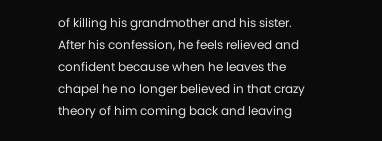of killing his grandmother and his sister. After his confession, he feels relieved and confident because when he leaves the chapel he no longer believed in that crazy theory of him coming back and leaving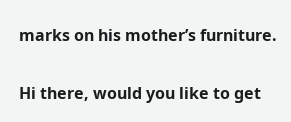marks on his mother’s furniture.


Hi there, would you like to get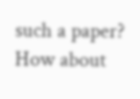such a paper? How about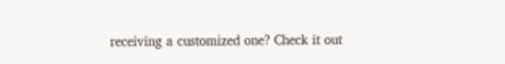receiving a customized one? Check it out